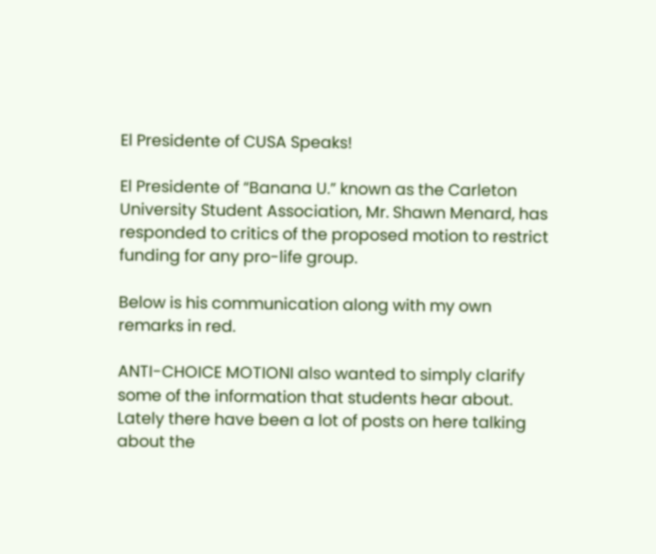El Presidente of CUSA Speaks!

El Presidente of “Banana U.” known as the Carleton University Student Association, Mr. Shawn Menard, has responded to critics of the proposed motion to restrict funding for any pro-life group.

Below is his communication along with my own remarks in red.

ANTI-CHOICE MOTIONI also wanted to simply clarify some of the information that students hear about. Lately there have been a lot of posts on here talking about the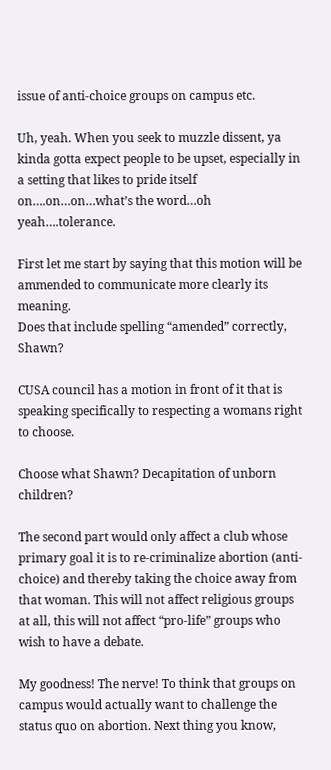issue of anti-choice groups on campus etc.

Uh, yeah. When you seek to muzzle dissent, ya kinda gotta expect people to be upset, especially in a setting that likes to pride itself on….on…on…what’s the word…oh yeah….tolerance.

First let me start by saying that this motion will be ammended to communicate more clearly its meaning.
Does that include spelling “amended” correctly, Shawn?

CUSA council has a motion in front of it that is speaking specifically to respecting a womans right to choose.

Choose what Shawn? Decapitation of unborn children?

The second part would only affect a club whose primary goal it is to re-criminalize abortion (anti-choice) and thereby taking the choice away from that woman. This will not affect religious groups at all, this will not affect “pro-life” groups who wish to have a debate.

My goodness! The nerve! To think that groups on campus would actually want to challenge the status quo on abortion. Next thing you know,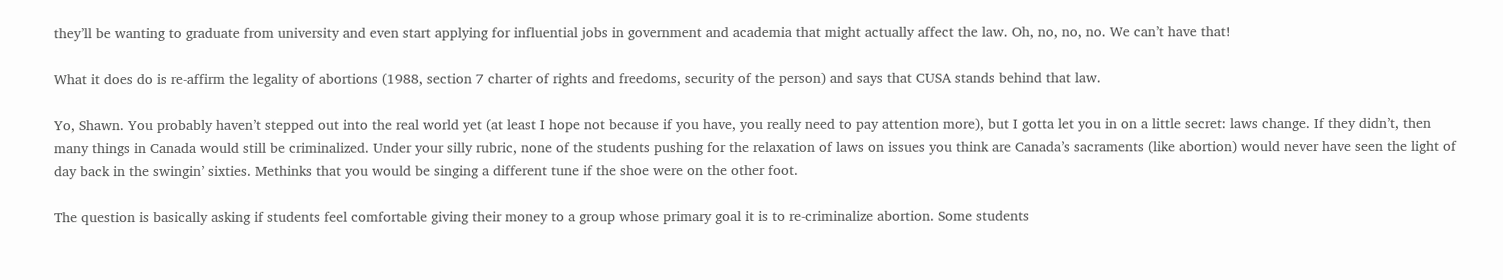they’ll be wanting to graduate from university and even start applying for influential jobs in government and academia that might actually affect the law. Oh, no, no, no. We can’t have that!

What it does do is re-affirm the legality of abortions (1988, section 7 charter of rights and freedoms, security of the person) and says that CUSA stands behind that law.

Yo, Shawn. You probably haven’t stepped out into the real world yet (at least I hope not because if you have, you really need to pay attention more), but I gotta let you in on a little secret: laws change. If they didn’t, then many things in Canada would still be criminalized. Under your silly rubric, none of the students pushing for the relaxation of laws on issues you think are Canada’s sacraments (like abortion) would never have seen the light of day back in the swingin’ sixties. Methinks that you would be singing a different tune if the shoe were on the other foot.

The question is basically asking if students feel comfortable giving their money to a group whose primary goal it is to re-criminalize abortion. Some students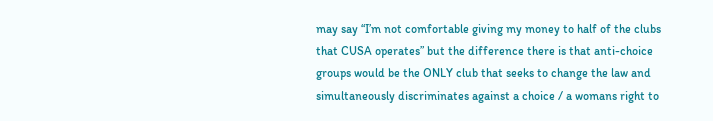may say “I’m not comfortable giving my money to half of the clubs that CUSA operates” but the difference there is that anti-choice groups would be the ONLY club that seeks to change the law and simultaneously discriminates against a choice / a womans right to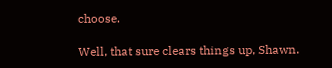choose.

Well, that sure clears things up, Shawn.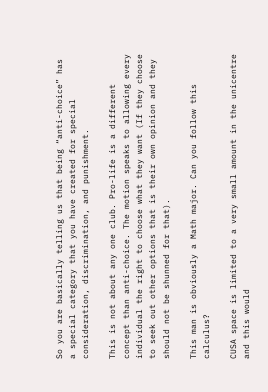So you are basically telling us that being “anti-choice” has a special category that you have created for special consideration, discrimination, and punishment.

This is not about any one club. Pro-life is a different concept than anti-choice. The motion speaks to allowing every individual the right to choose what they want (If they choose to seek out other options that is their own opinion and they should not be shunned for that).

This man is obviously a Math major. Can you follow this calculus?

CUSA space is limited to a very small amount in the unicentre and this would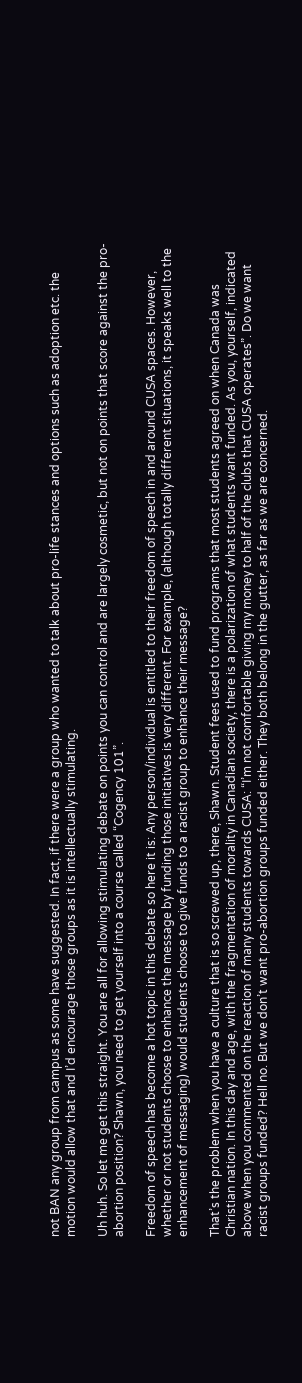not BAN any group from campus as some have suggested. In fact, if there were a group who wanted to talk about pro-life stances and options such as adoption etc. the motion would allow that and I’d encourage those groups as it is intellectually stimulating.

Uh huh. So let me get this straight. You are all for allowing stimulating debate on points you can control and are largely cosmetic, but not on points that score against the pro-abortion position? Shawn, you need to get yourself into a course called “Cogency 101”.

Freedom of speech has become a hot topic in this debate so here it is: Any person/individual is entitled to their freedom of speech in and around CUSA spaces. However, whether or not students choose to enhance the message by funding those initiatives is very different. For example, (although totally different situations, it speaks well to the enhancement of messaging) would students choose to give funds to a racist group to enhance their message?

That’s the problem when you have a culture that is so screwed up, there, Shawn. Student fees used to fund programs that most students agreed on when Canada was Christian nation. In this day and age, with the fragmentation of morality in Canadian society, there is a polarization of what students want funded. As you, yourself, indicated above when you commented on the reaction of many students towards CUSA: “I’m not comfortable giving my money to half of the clubs that CUSA operates”. Do we want racist groups funded? Hell no. But we don’t want pro-abortion groups funded either. They both belong in the gutter, as far as we are concerned.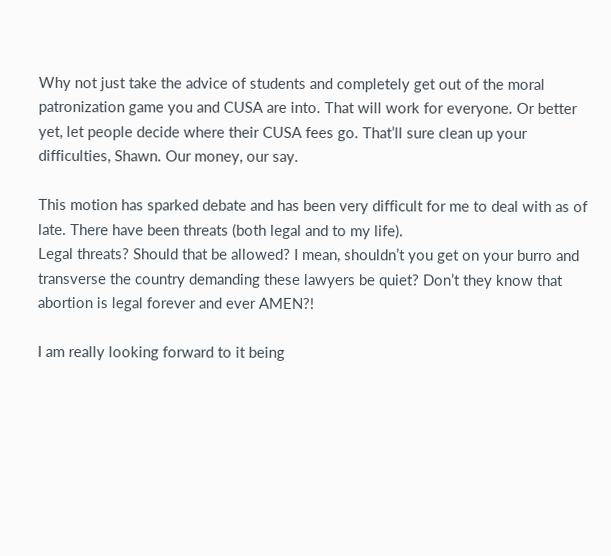Why not just take the advice of students and completely get out of the moral patronization game you and CUSA are into. That will work for everyone. Or better yet, let people decide where their CUSA fees go. That’ll sure clean up your difficulties, Shawn. Our money, our say.

This motion has sparked debate and has been very difficult for me to deal with as of late. There have been threats (both legal and to my life).
Legal threats? Should that be allowed? I mean, shouldn’t you get on your burro and transverse the country demanding these lawyers be quiet? Don’t they know that abortion is legal forever and ever AMEN?!

I am really looking forward to it being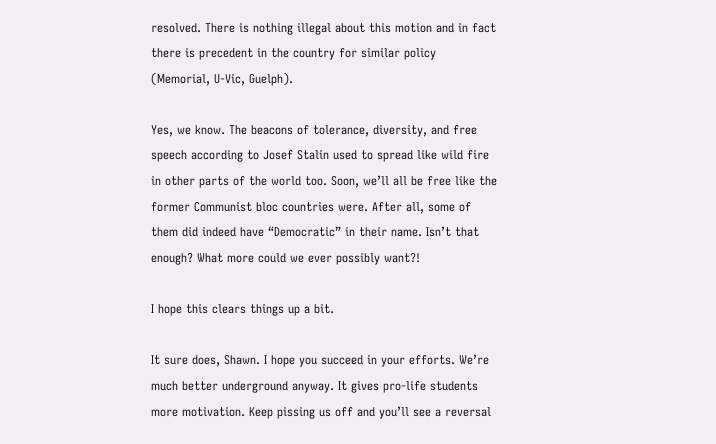resolved. There is nothing illegal about this motion and in fact there is precedent in the country for similar policy (Memorial, U-Vic, Guelph).

Yes, we know. The beacons of tolerance, diversity, and free speech according to Josef Stalin used to spread like wild fire in other parts of the world too. Soon, we’ll all be free like the former Communist bloc countries were. After all, some of them did indeed have “Democratic” in their name. Isn’t that enough? What more could we ever possibly want?!

I hope this clears things up a bit.

It sure does, Shawn. I hope you succeed in your efforts. We’re much better underground anyway. It gives pro-life students more motivation. Keep pissing us off and you’ll see a reversal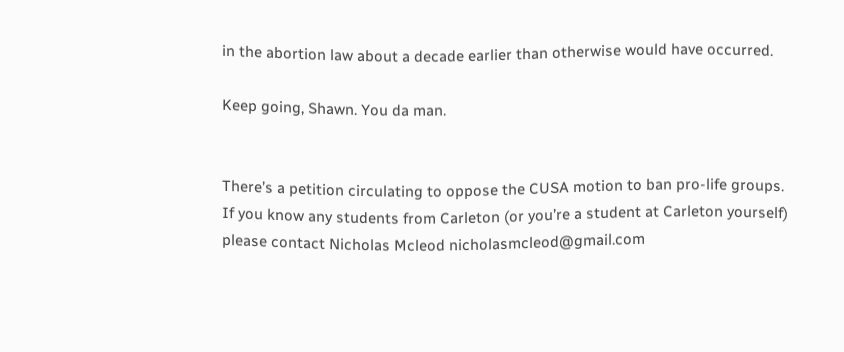in the abortion law about a decade earlier than otherwise would have occurred.

Keep going, Shawn. You da man.


There’s a petition circulating to oppose the CUSA motion to ban pro-life groups. If you know any students from Carleton (or you’re a student at Carleton yourself) please contact Nicholas Mcleod nicholasmcleod@gmail.com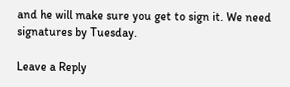and he will make sure you get to sign it. We need signatures by Tuesday.

Leave a Reply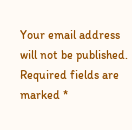Your email address will not be published. Required fields are marked *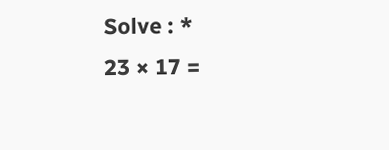Solve : *
23 × 17 =